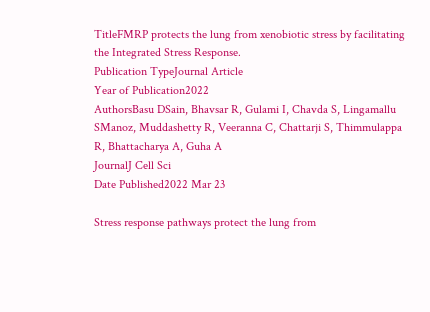TitleFMRP protects the lung from xenobiotic stress by facilitating the Integrated Stress Response.
Publication TypeJournal Article
Year of Publication2022
AuthorsBasu DSain, Bhavsar R, Gulami I, Chavda S, Lingamallu SManoz, Muddashetty R, Veeranna C, Chattarji S, Thimmulappa R, Bhattacharya A, Guha A
JournalJ Cell Sci
Date Published2022 Mar 23

Stress response pathways protect the lung from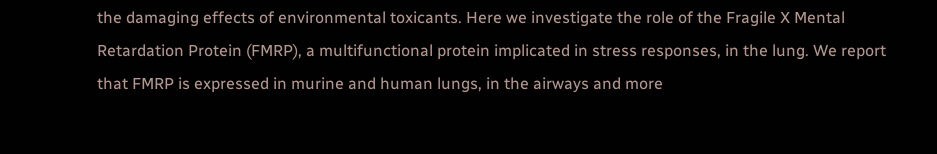the damaging effects of environmental toxicants. Here we investigate the role of the Fragile X Mental Retardation Protein (FMRP), a multifunctional protein implicated in stress responses, in the lung. We report that FMRP is expressed in murine and human lungs, in the airways and more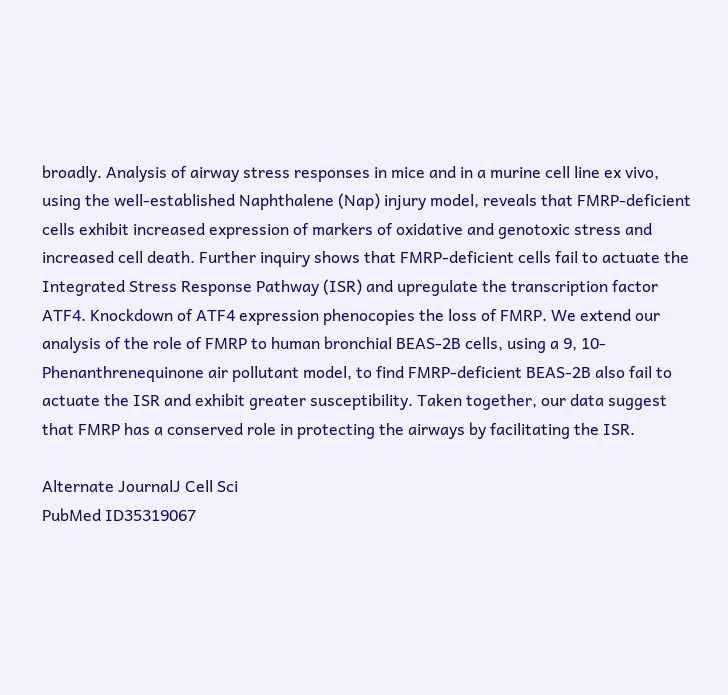broadly. Analysis of airway stress responses in mice and in a murine cell line ex vivo, using the well-established Naphthalene (Nap) injury model, reveals that FMRP-deficient cells exhibit increased expression of markers of oxidative and genotoxic stress and increased cell death. Further inquiry shows that FMRP-deficient cells fail to actuate the Integrated Stress Response Pathway (ISR) and upregulate the transcription factor ATF4. Knockdown of ATF4 expression phenocopies the loss of FMRP. We extend our analysis of the role of FMRP to human bronchial BEAS-2B cells, using a 9, 10-Phenanthrenequinone air pollutant model, to find FMRP-deficient BEAS-2B also fail to actuate the ISR and exhibit greater susceptibility. Taken together, our data suggest that FMRP has a conserved role in protecting the airways by facilitating the ISR.

Alternate JournalJ Cell Sci
PubMed ID35319067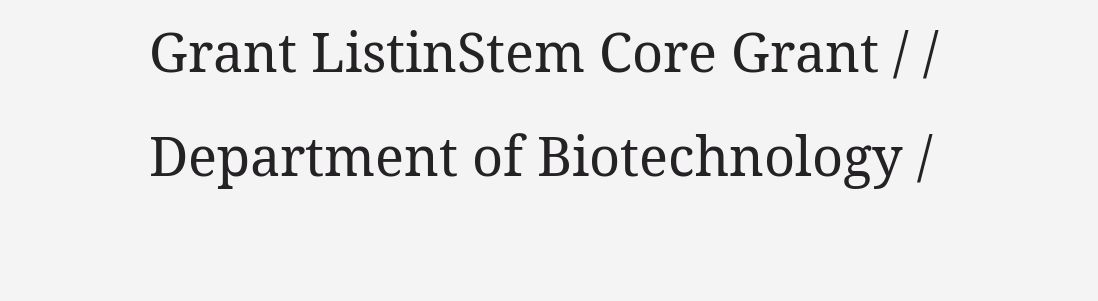Grant ListinStem Core Grant / / Department of Biotechnology /